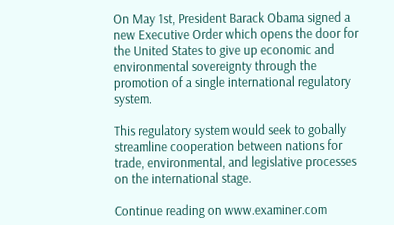On May 1st, President Barack Obama signed a new Executive Order which opens the door for the United States to give up economic and environmental sovereignty through the promotion of a single international regulatory system.

This regulatory system would seek to gobally streamline cooperation between nations for trade, environmental, and legislative processes on the international stage.

Continue reading on www.examiner.com